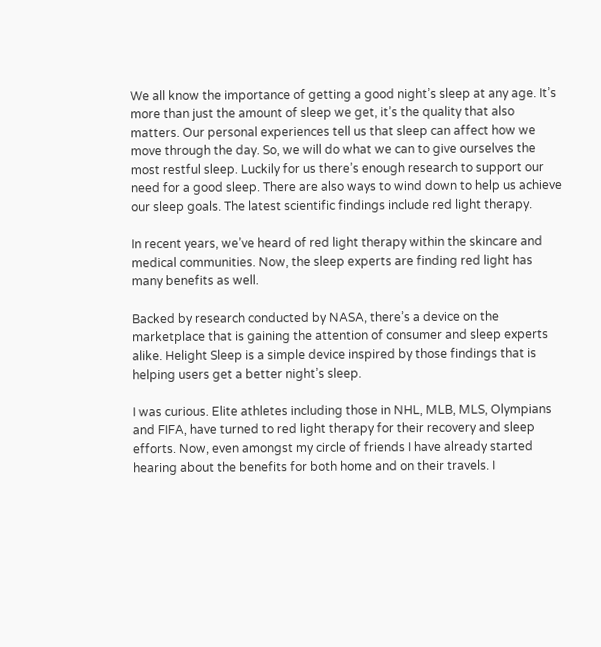We all know the importance of getting a good night’s sleep at any age. It’s more than just the amount of sleep we get, it’s the quality that also matters. Our personal experiences tell us that sleep can affect how we move through the day. So, we will do what we can to give ourselves the most restful sleep. Luckily for us there’s enough research to support our need for a good sleep. There are also ways to wind down to help us achieve our sleep goals. The latest scientific findings include red light therapy.

In recent years, we’ve heard of red light therapy within the skincare and medical communities. Now, the sleep experts are finding red light has many benefits as well.

Backed by research conducted by NASA, there’s a device on the marketplace that is gaining the attention of consumer and sleep experts alike. Helight Sleep is a simple device inspired by those findings that is helping users get a better night’s sleep.

I was curious. Elite athletes including those in NHL, MLB, MLS, Olympians and FIFA, have turned to red light therapy for their recovery and sleep efforts. Now, even amongst my circle of friends I have already started hearing about the benefits for both home and on their travels. I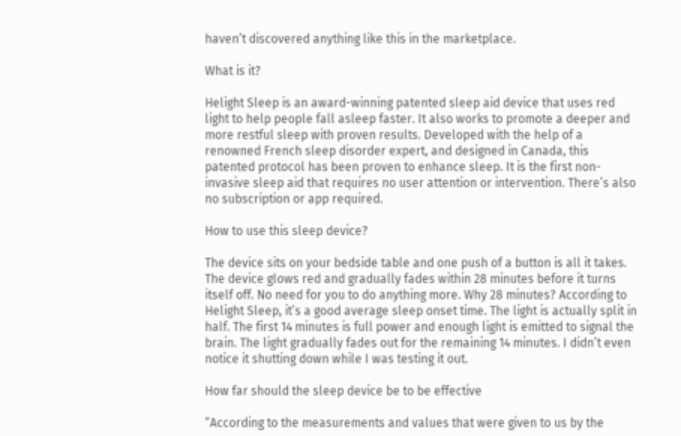haven’t discovered anything like this in the marketplace.

What is it?

Helight Sleep is an award-winning patented sleep aid device that uses red light to help people fall asleep faster. It also works to promote a deeper and more restful sleep with proven results. Developed with the help of a renowned French sleep disorder expert, and designed in Canada, this patented protocol has been proven to enhance sleep. It is the first non-invasive sleep aid that requires no user attention or intervention. There’s also no subscription or app required.

How to use this sleep device?

The device sits on your bedside table and one push of a button is all it takes. The device glows red and gradually fades within 28 minutes before it turns itself off. No need for you to do anything more. Why 28 minutes? According to Helight Sleep, it’s a good average sleep onset time. The light is actually split in half. The first 14 minutes is full power and enough light is emitted to signal the brain. The light gradually fades out for the remaining 14 minutes. I didn’t even notice it shutting down while I was testing it out.

How far should the sleep device be to be effective

“According to the measurements and values that were given to us by the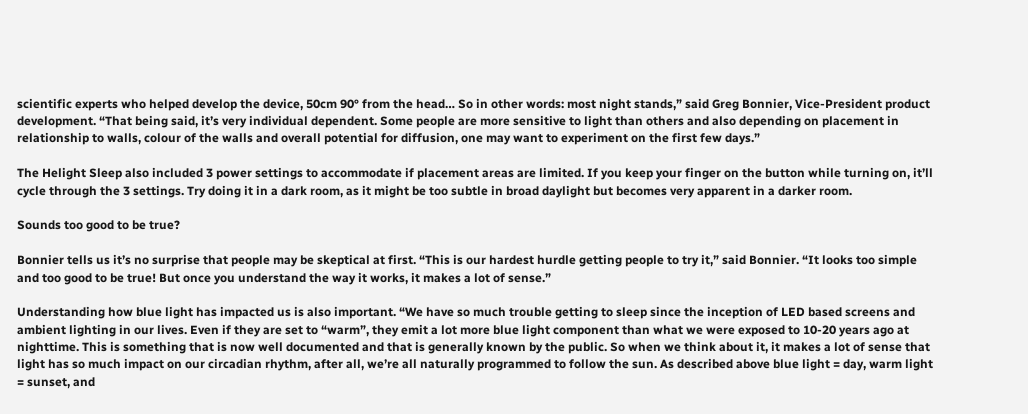scientific experts who helped develop the device, 50cm 90° from the head… So in other words: most night stands,” said Greg Bonnier, Vice-President product development. “That being said, it’s very individual dependent. Some people are more sensitive to light than others and also depending on placement in relationship to walls, colour of the walls and overall potential for diffusion, one may want to experiment on the first few days.”

The Helight Sleep also included 3 power settings to accommodate if placement areas are limited. If you keep your finger on the button while turning on, it’ll cycle through the 3 settings. Try doing it in a dark room, as it might be too subtle in broad daylight but becomes very apparent in a darker room.

Sounds too good to be true?

Bonnier tells us it’s no surprise that people may be skeptical at first. “This is our hardest hurdle getting people to try it,” said Bonnier. “It looks too simple and too good to be true! But once you understand the way it works, it makes a lot of sense.”

Understanding how blue light has impacted us is also important. “We have so much trouble getting to sleep since the inception of LED based screens and ambient lighting in our lives. Even if they are set to “warm”, they emit a lot more blue light component than what we were exposed to 10-20 years ago at nighttime. This is something that is now well documented and that is generally known by the public. So when we think about it, it makes a lot of sense that light has so much impact on our circadian rhythm, after all, we’re all naturally programmed to follow the sun. As described above blue light = day, warm light = sunset, and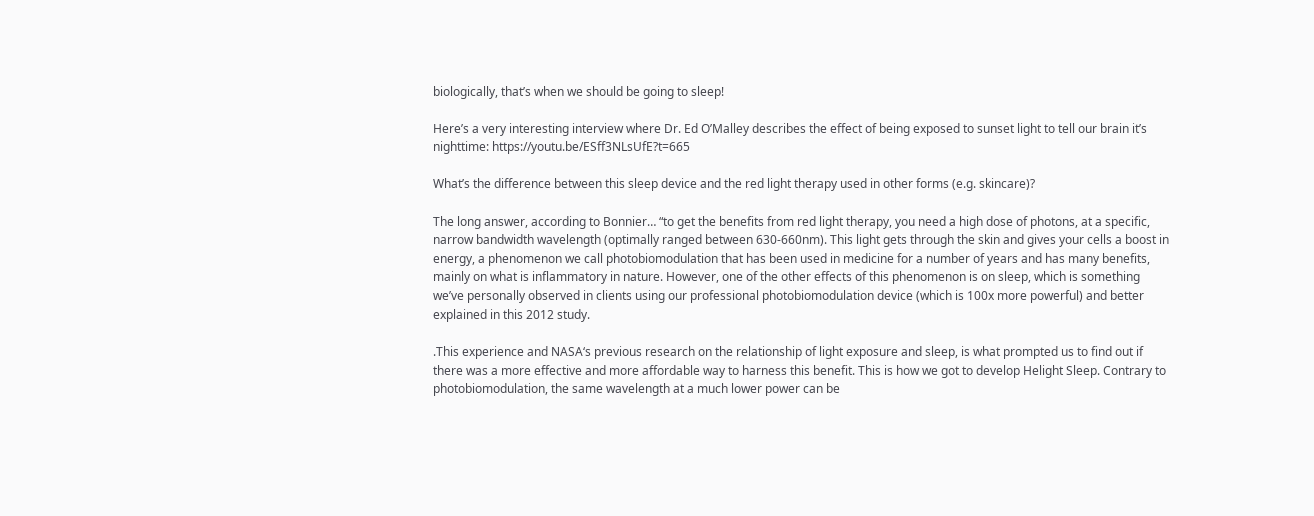biologically, that’s when we should be going to sleep!

Here’s a very interesting interview where Dr. Ed O’Malley describes the effect of being exposed to sunset light to tell our brain it’s nighttime: https://youtu.be/ESff3NLsUfE?t=665

What’s the difference between this sleep device and the red light therapy used in other forms (e.g. skincare)?

The long answer, according to Bonnier… “to get the benefits from red light therapy, you need a high dose of photons, at a specific, narrow bandwidth wavelength (optimally ranged between 630-660nm). This light gets through the skin and gives your cells a boost in energy, a phenomenon we call photobiomodulation that has been used in medicine for a number of years and has many benefits, mainly on what is inflammatory in nature. However, one of the other effects of this phenomenon is on sleep, which is something we’ve personally observed in clients using our professional photobiomodulation device (which is 100x more powerful) and better explained in this 2012 study.

.This experience and NASA‘s previous research on the relationship of light exposure and sleep, is what prompted us to find out if there was a more effective and more affordable way to harness this benefit. This is how we got to develop Helight Sleep. Contrary to photobiomodulation, the same wavelength at a much lower power can be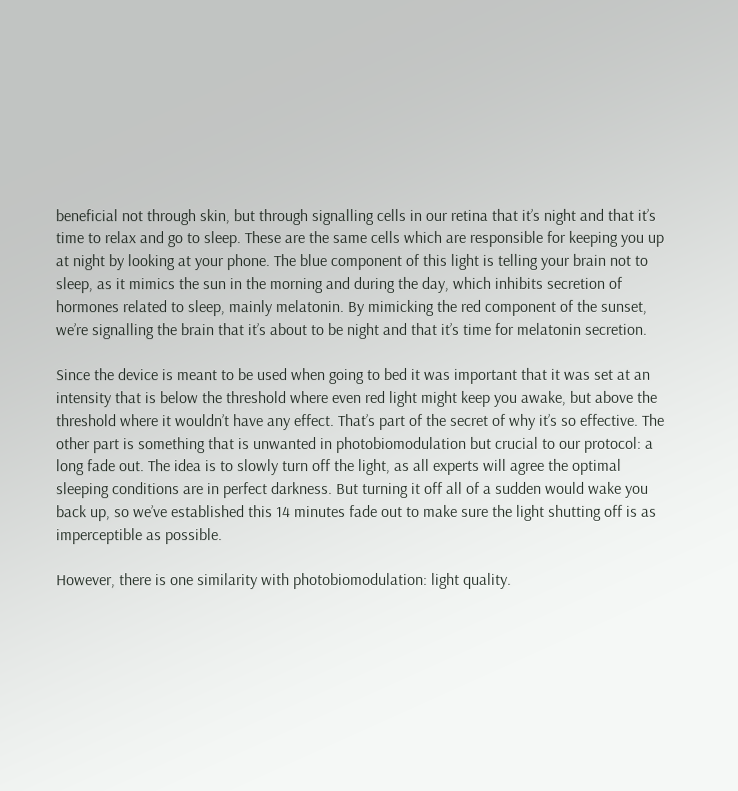beneficial not through skin, but through signalling cells in our retina that it’s night and that it’s time to relax and go to sleep. These are the same cells which are responsible for keeping you up at night by looking at your phone. The blue component of this light is telling your brain not to sleep, as it mimics the sun in the morning and during the day, which inhibits secretion of hormones related to sleep, mainly melatonin. By mimicking the red component of the sunset, we’re signalling the brain that it’s about to be night and that it’s time for melatonin secretion.

Since the device is meant to be used when going to bed it was important that it was set at an intensity that is below the threshold where even red light might keep you awake, but above the threshold where it wouldn’t have any effect. That’s part of the secret of why it’s so effective. The other part is something that is unwanted in photobiomodulation but crucial to our protocol: a long fade out. The idea is to slowly turn off the light, as all experts will agree the optimal sleeping conditions are in perfect darkness. But turning it off all of a sudden would wake you back up, so we’ve established this 14 minutes fade out to make sure the light shutting off is as imperceptible as possible.

However, there is one similarity with photobiomodulation: light quality.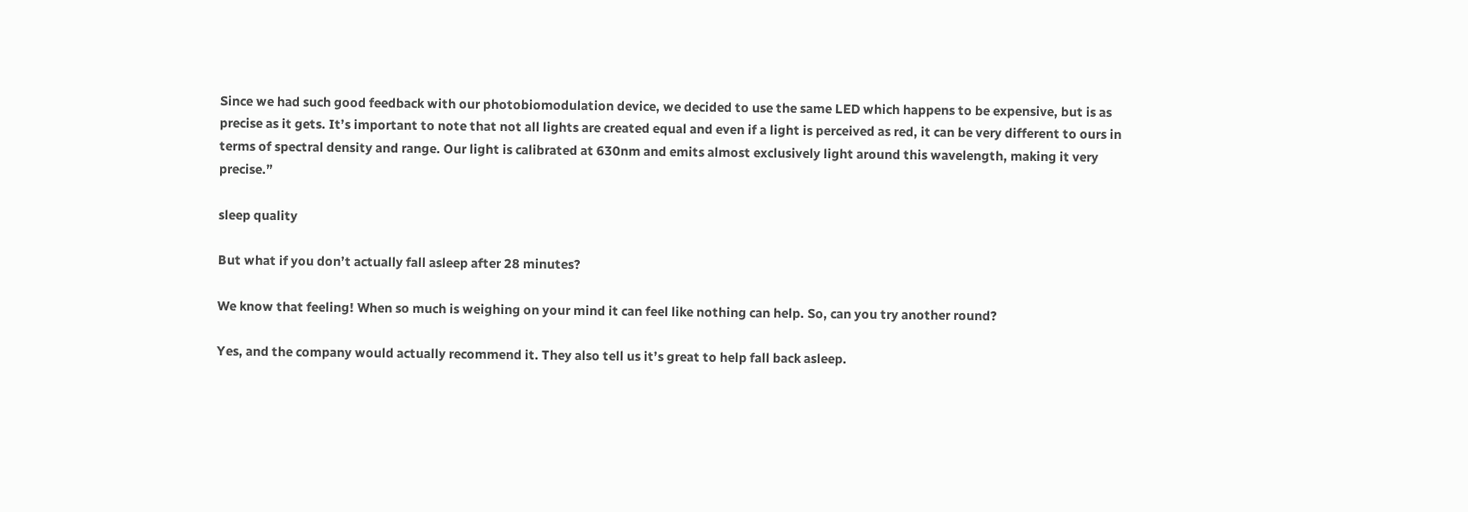Since we had such good feedback with our photobiomodulation device, we decided to use the same LED which happens to be expensive, but is as precise as it gets. It’s important to note that not all lights are created equal and even if a light is perceived as red, it can be very different to ours in terms of spectral density and range. Our light is calibrated at 630nm and emits almost exclusively light around this wavelength, making it very precise.”

sleep quality

But what if you don’t actually fall asleep after 28 minutes?

We know that feeling! When so much is weighing on your mind it can feel like nothing can help. So, can you try another round?

Yes, and the company would actually recommend it. They also tell us it’s great to help fall back asleep.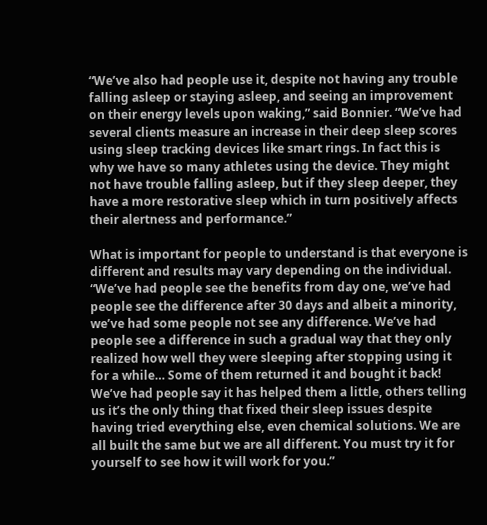“We’ve also had people use it, despite not having any trouble falling asleep or staying asleep, and seeing an improvement on their energy levels upon waking,” said Bonnier. “We’ve had several clients measure an increase in their deep sleep scores using sleep tracking devices like smart rings. In fact this is why we have so many athletes using the device. They might not have trouble falling asleep, but if they sleep deeper, they have a more restorative sleep which in turn positively affects their alertness and performance.”

What is important for people to understand is that everyone is different and results may vary depending on the individual. “We’ve had people see the benefits from day one, we’ve had people see the difference after 30 days and albeit a minority, we’ve had some people not see any difference. We’ve had people see a difference in such a gradual way that they only realized how well they were sleeping after stopping using it for a while… Some of them returned it and bought it back! We’ve had people say it has helped them a little, others telling us it’s the only thing that fixed their sleep issues despite having tried everything else, even chemical solutions. We are all built the same but we are all different. You must try it for yourself to see how it will work for you.”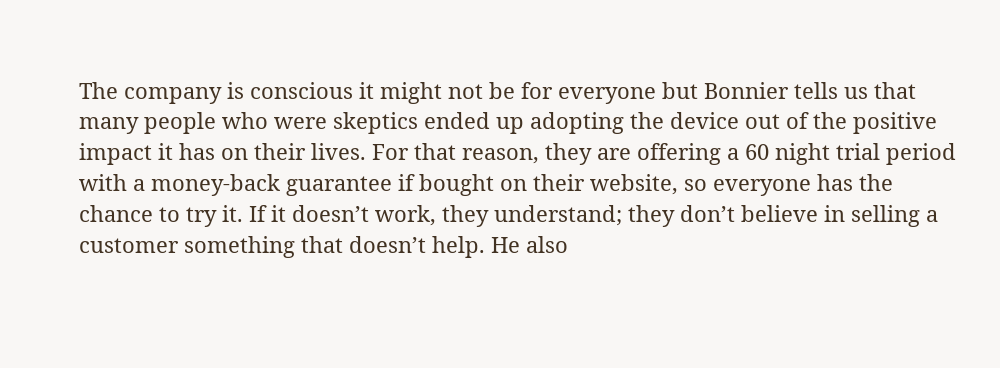The company is conscious it might not be for everyone but Bonnier tells us that many people who were skeptics ended up adopting the device out of the positive impact it has on their lives. For that reason, they are offering a 60 night trial period with a money-back guarantee if bought on their website, so everyone has the chance to try it. If it doesn’t work, they understand; they don’t believe in selling a customer something that doesn’t help. He also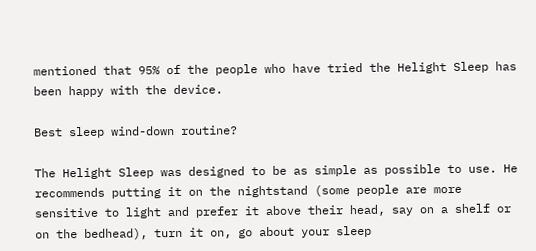mentioned that 95% of the people who have tried the Helight Sleep has been happy with the device.

Best sleep wind-down routine?

The Helight Sleep was designed to be as simple as possible to use. He recommends putting it on the nightstand (some people are more sensitive to light and prefer it above their head, say on a shelf or on the bedhead), turn it on, go about your sleep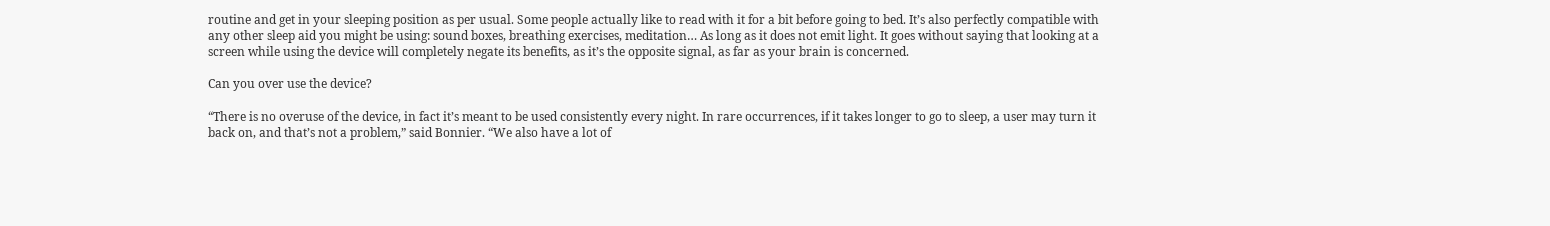routine and get in your sleeping position as per usual. Some people actually like to read with it for a bit before going to bed. It’s also perfectly compatible with any other sleep aid you might be using: sound boxes, breathing exercises, meditation… As long as it does not emit light. It goes without saying that looking at a screen while using the device will completely negate its benefits, as it’s the opposite signal, as far as your brain is concerned.

Can you over use the device?

“There is no overuse of the device, in fact it’s meant to be used consistently every night. In rare occurrences, if it takes longer to go to sleep, a user may turn it back on, and that’s not a problem,” said Bonnier. “We also have a lot of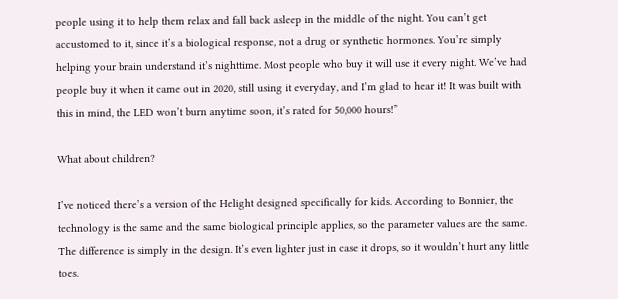people using it to help them relax and fall back asleep in the middle of the night. You can’t get accustomed to it, since it’s a biological response, not a drug or synthetic hormones. You’re simply helping your brain understand it’s nighttime. Most people who buy it will use it every night. We’ve had people buy it when it came out in 2020, still using it everyday, and I’m glad to hear it! It was built with this in mind, the LED won’t burn anytime soon, it’s rated for 50,000 hours!”

What about children?

I’ve noticed there’s a version of the Helight designed specifically for kids. According to Bonnier, the technology is the same and the same biological principle applies, so the parameter values are the same. The difference is simply in the design. It’s even lighter just in case it drops, so it wouldn’t hurt any little toes.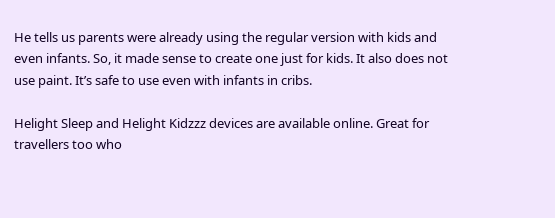He tells us parents were already using the regular version with kids and even infants. So, it made sense to create one just for kids. It also does not use paint. It’s safe to use even with infants in cribs.

Helight Sleep and Helight Kidzzz devices are available online. Great for travellers too who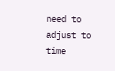need to adjust to time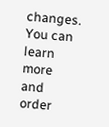changes. You can learn more and order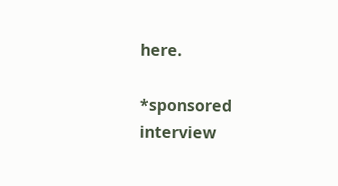here.

*sponsored interview